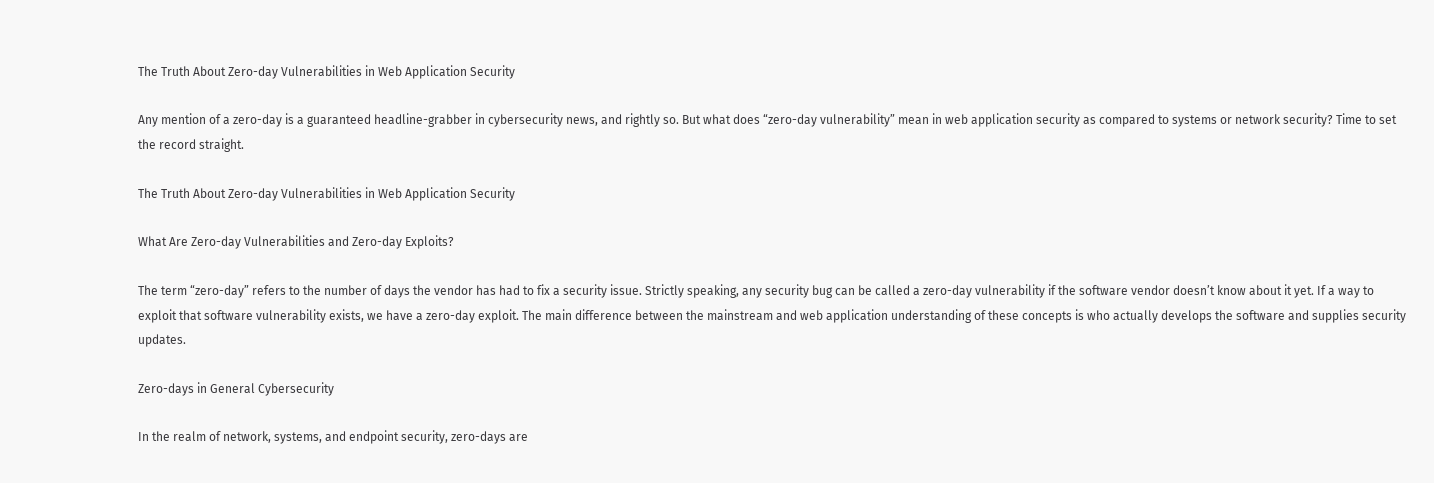The Truth About Zero-day Vulnerabilities in Web Application Security

Any mention of a zero-day is a guaranteed headline-grabber in cybersecurity news, and rightly so. But what does “zero-day vulnerability” mean in web application security as compared to systems or network security? Time to set the record straight.

The Truth About Zero-day Vulnerabilities in Web Application Security

What Are Zero-day Vulnerabilities and Zero-day Exploits?

The term “zero-day” refers to the number of days the vendor has had to fix a security issue. Strictly speaking, any security bug can be called a zero-day vulnerability if the software vendor doesn’t know about it yet. If a way to exploit that software vulnerability exists, we have a zero-day exploit. The main difference between the mainstream and web application understanding of these concepts is who actually develops the software and supplies security updates.

Zero-days in General Cybersecurity

In the realm of network, systems, and endpoint security, zero-days are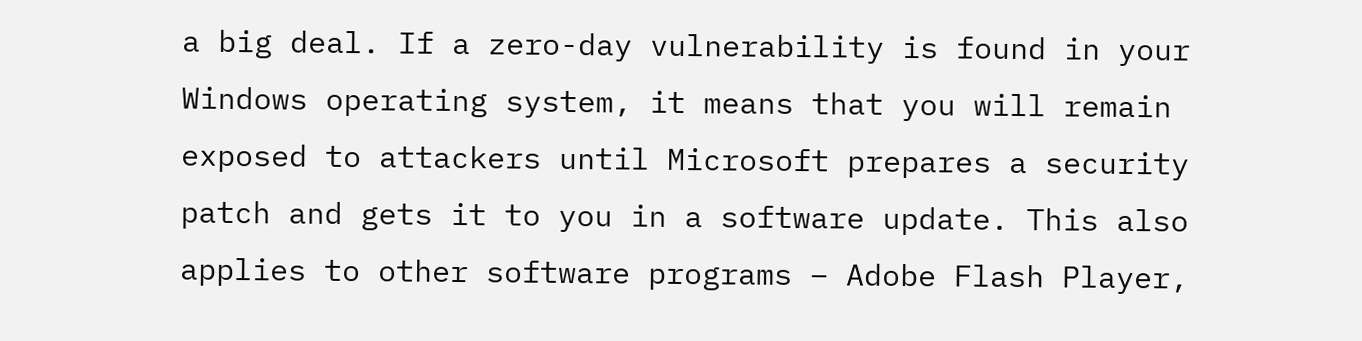a big deal. If a zero-day vulnerability is found in your Windows operating system, it means that you will remain exposed to attackers until Microsoft prepares a security patch and gets it to you in a software update. This also applies to other software programs – Adobe Flash Player,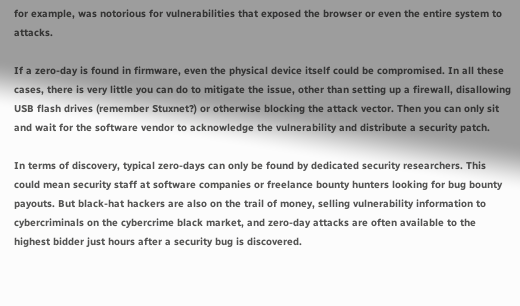for example, was notorious for vulnerabilities that exposed the browser or even the entire system to attacks.

If a zero-day is found in firmware, even the physical device itself could be compromised. In all these cases, there is very little you can do to mitigate the issue, other than setting up a firewall, disallowing USB flash drives (remember Stuxnet?) or otherwise blocking the attack vector. Then you can only sit and wait for the software vendor to acknowledge the vulnerability and distribute a security patch.

In terms of discovery, typical zero-days can only be found by dedicated security researchers. This could mean security staff at software companies or freelance bounty hunters looking for bug bounty payouts. But black-hat hackers are also on the trail of money, selling vulnerability information to cybercriminals on the cybercrime black market, and zero-day attacks are often available to the highest bidder just hours after a security bug is discovered.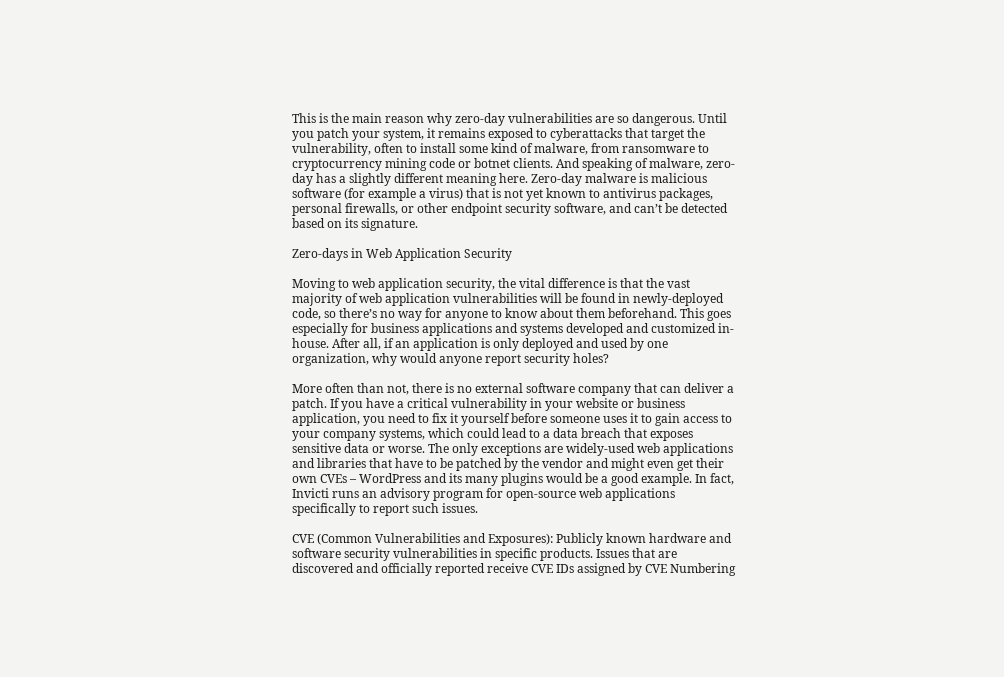This is the main reason why zero-day vulnerabilities are so dangerous. Until you patch your system, it remains exposed to cyberattacks that target the vulnerability, often to install some kind of malware, from ransomware to cryptocurrency mining code or botnet clients. And speaking of malware, zero-day has a slightly different meaning here. Zero-day malware is malicious software (for example a virus) that is not yet known to antivirus packages, personal firewalls, or other endpoint security software, and can’t be detected based on its signature.

Zero-days in Web Application Security

Moving to web application security, the vital difference is that the vast majority of web application vulnerabilities will be found in newly-deployed code, so there’s no way for anyone to know about them beforehand. This goes especially for business applications and systems developed and customized in-house. After all, if an application is only deployed and used by one organization, why would anyone report security holes?

More often than not, there is no external software company that can deliver a patch. If you have a critical vulnerability in your website or business application, you need to fix it yourself before someone uses it to gain access to your company systems, which could lead to a data breach that exposes sensitive data or worse. The only exceptions are widely-used web applications and libraries that have to be patched by the vendor and might even get their own CVEs – WordPress and its many plugins would be a good example. In fact, Invicti runs an advisory program for open-source web applications specifically to report such issues.

CVE (Common Vulnerabilities and Exposures): Publicly known hardware and software security vulnerabilities in specific products. Issues that are discovered and officially reported receive CVE IDs assigned by CVE Numbering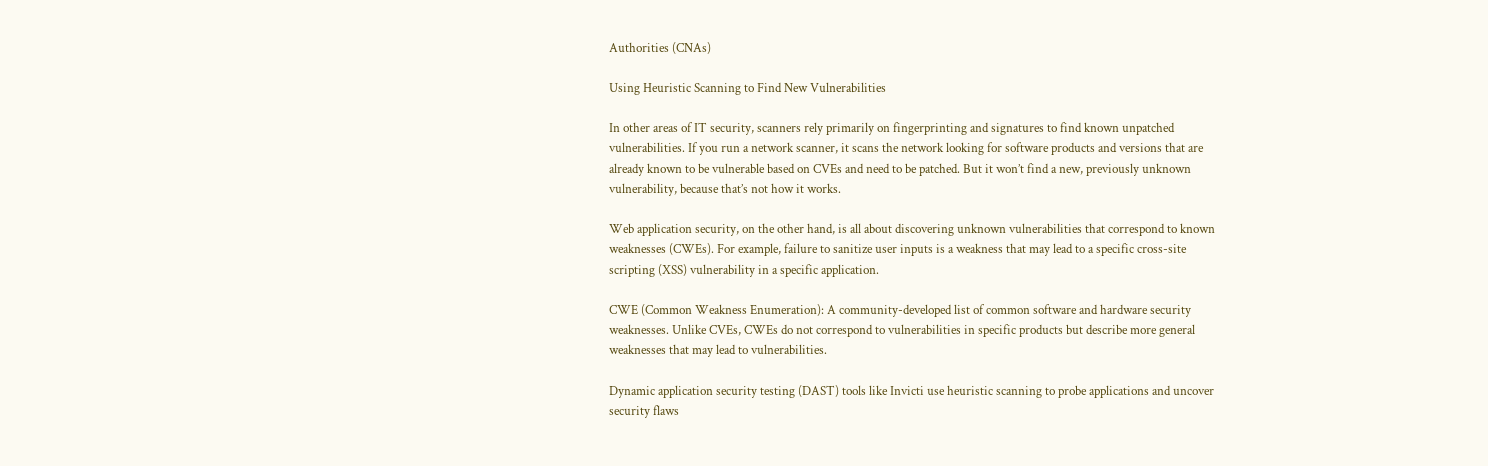Authorities (CNAs)

Using Heuristic Scanning to Find New Vulnerabilities

In other areas of IT security, scanners rely primarily on fingerprinting and signatures to find known unpatched vulnerabilities. If you run a network scanner, it scans the network looking for software products and versions that are already known to be vulnerable based on CVEs and need to be patched. But it won’t find a new, previously unknown vulnerability, because that’s not how it works.

Web application security, on the other hand, is all about discovering unknown vulnerabilities that correspond to known weaknesses (CWEs). For example, failure to sanitize user inputs is a weakness that may lead to a specific cross-site scripting (XSS) vulnerability in a specific application.

CWE (Common Weakness Enumeration): A community-developed list of common software and hardware security weaknesses. Unlike CVEs, CWEs do not correspond to vulnerabilities in specific products but describe more general weaknesses that may lead to vulnerabilities.

Dynamic application security testing (DAST) tools like Invicti use heuristic scanning to probe applications and uncover security flaws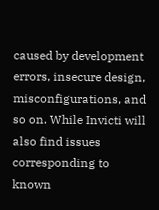caused by development errors, insecure design, misconfigurations, and so on. While Invicti will also find issues corresponding to known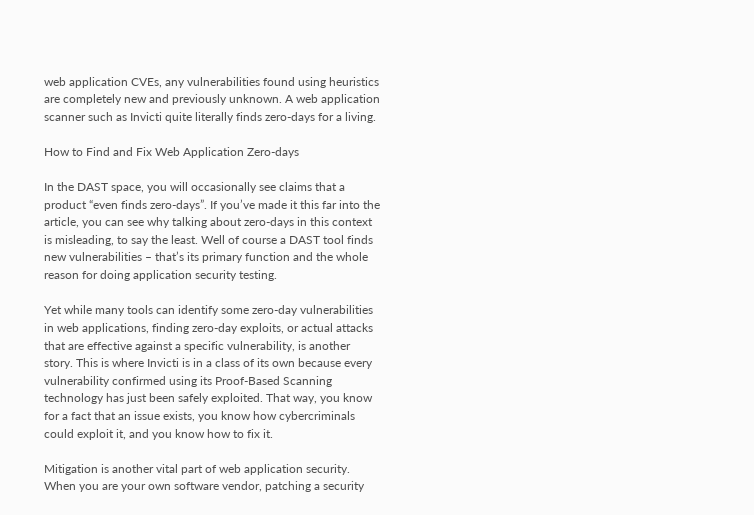web application CVEs, any vulnerabilities found using heuristics are completely new and previously unknown. A web application scanner such as Invicti quite literally finds zero-days for a living.

How to Find and Fix Web Application Zero-days

In the DAST space, you will occasionally see claims that a product “even finds zero-days”. If you’ve made it this far into the article, you can see why talking about zero-days in this context is misleading, to say the least. Well of course a DAST tool finds new vulnerabilities – that’s its primary function and the whole reason for doing application security testing.

Yet while many tools can identify some zero-day vulnerabilities in web applications, finding zero-day exploits, or actual attacks that are effective against a specific vulnerability, is another story. This is where Invicti is in a class of its own because every vulnerability confirmed using its Proof-Based Scanning technology has just been safely exploited. That way, you know for a fact that an issue exists, you know how cybercriminals could exploit it, and you know how to fix it.

Mitigation is another vital part of web application security. When you are your own software vendor, patching a security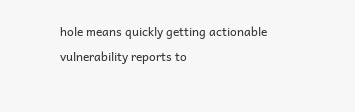hole means quickly getting actionable vulnerability reports to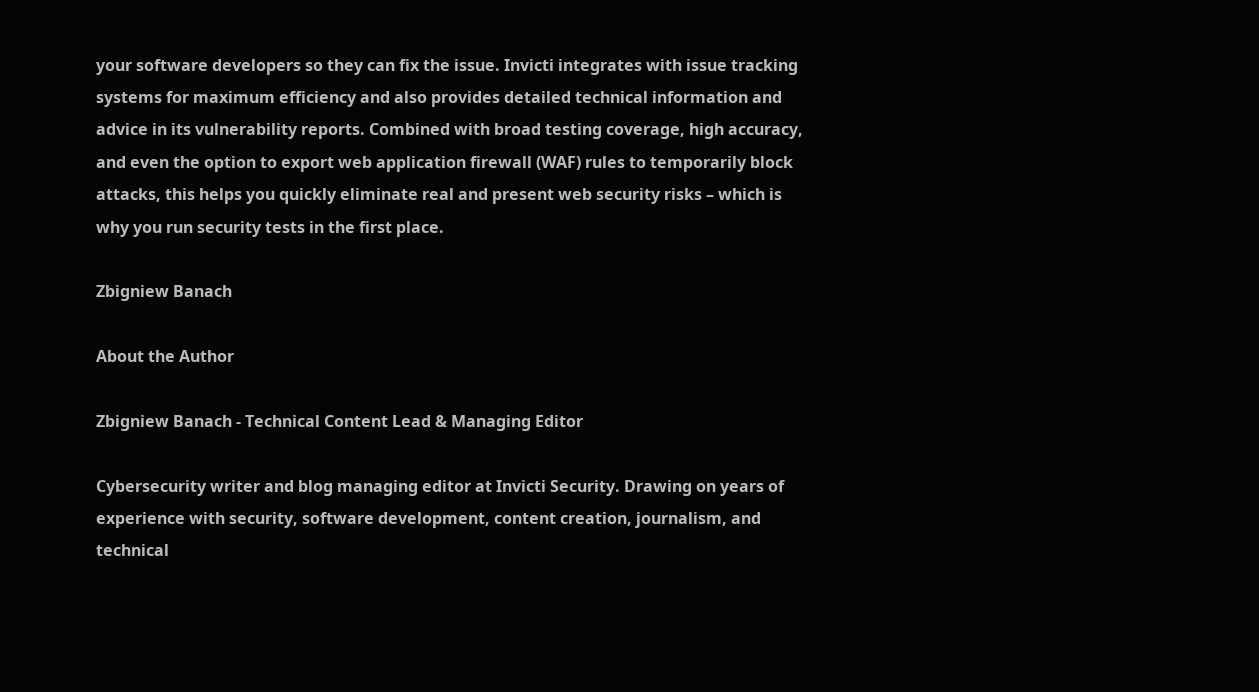your software developers so they can fix the issue. Invicti integrates with issue tracking systems for maximum efficiency and also provides detailed technical information and advice in its vulnerability reports. Combined with broad testing coverage, high accuracy, and even the option to export web application firewall (WAF) rules to temporarily block attacks, this helps you quickly eliminate real and present web security risks – which is why you run security tests in the first place.

Zbigniew Banach

About the Author

Zbigniew Banach - Technical Content Lead & Managing Editor

Cybersecurity writer and blog managing editor at Invicti Security. Drawing on years of experience with security, software development, content creation, journalism, and technical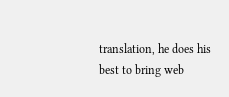translation, he does his best to bring web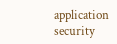application security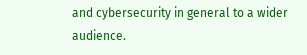and cybersecurity in general to a wider audience.